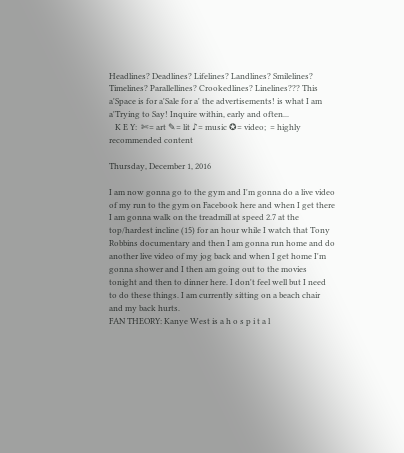Headlines? Deadlines? Lifelines? Landlines? Smilelines? Timelines? Parallellines? Crookedlines? Linelines??? This a'Space is for a'Sale for a' the advertisements! is what I am a'Trying to Say! Inquire within, early and often...
   K E Y:  ✄= art ✎= lit ♪= music ✪= video;  = highly recommended content

Thursday, December 1, 2016

I am now gonna go to the gym and I'm gonna do a live video of my run to the gym on Facebook here and when I get there I am gonna walk on the treadmill at speed 2.7 at the top/hardest incline (15) for an hour while I watch that Tony Robbins documentary and then I am gonna run home and do another live video of my jog back and when I get home I'm gonna shower and I then am going out to the movies tonight and then to dinner here. I don't feel well but I need to do these things. I am currently sitting on a beach chair and my back hurts.
FAN THEORY: Kanye West is a h o s p i t a l